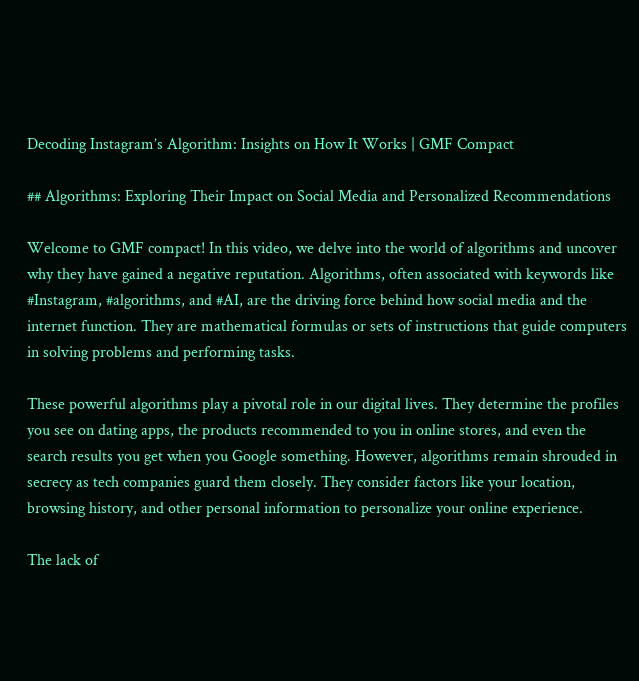Decoding Instagram’s Algorithm: Insights on How It Works | GMF Compact

## Algorithms: Exploring Their Impact on Social Media and Personalized Recommendations

Welcome to GMF compact! In this video, we delve into the world of algorithms and uncover why they have gained a negative reputation. Algorithms, often associated with keywords like #Instagram, #algorithms, and #AI, are the driving force behind how social media and the internet function. They are mathematical formulas or sets of instructions that guide computers in solving problems and performing tasks.

These powerful algorithms play a pivotal role in our digital lives. They determine the profiles you see on dating apps, the products recommended to you in online stores, and even the search results you get when you Google something. However, algorithms remain shrouded in secrecy as tech companies guard them closely. They consider factors like your location, browsing history, and other personal information to personalize your online experience.

The lack of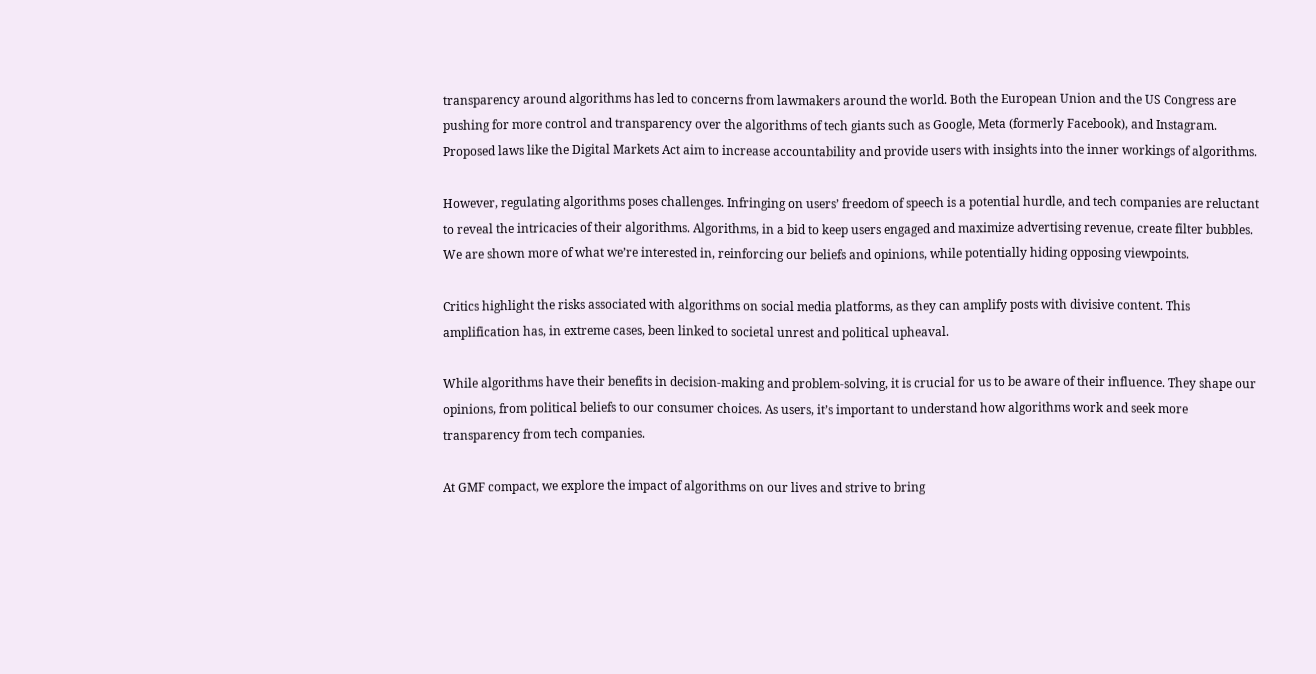transparency around algorithms has led to concerns from lawmakers around the world. Both the European Union and the US Congress are pushing for more control and transparency over the algorithms of tech giants such as Google, Meta (formerly Facebook), and Instagram. Proposed laws like the Digital Markets Act aim to increase accountability and provide users with insights into the inner workings of algorithms.

However, regulating algorithms poses challenges. Infringing on users’ freedom of speech is a potential hurdle, and tech companies are reluctant to reveal the intricacies of their algorithms. Algorithms, in a bid to keep users engaged and maximize advertising revenue, create filter bubbles. We are shown more of what we’re interested in, reinforcing our beliefs and opinions, while potentially hiding opposing viewpoints.

Critics highlight the risks associated with algorithms on social media platforms, as they can amplify posts with divisive content. This amplification has, in extreme cases, been linked to societal unrest and political upheaval.

While algorithms have their benefits in decision-making and problem-solving, it is crucial for us to be aware of their influence. They shape our opinions, from political beliefs to our consumer choices. As users, it’s important to understand how algorithms work and seek more transparency from tech companies.

At GMF compact, we explore the impact of algorithms on our lives and strive to bring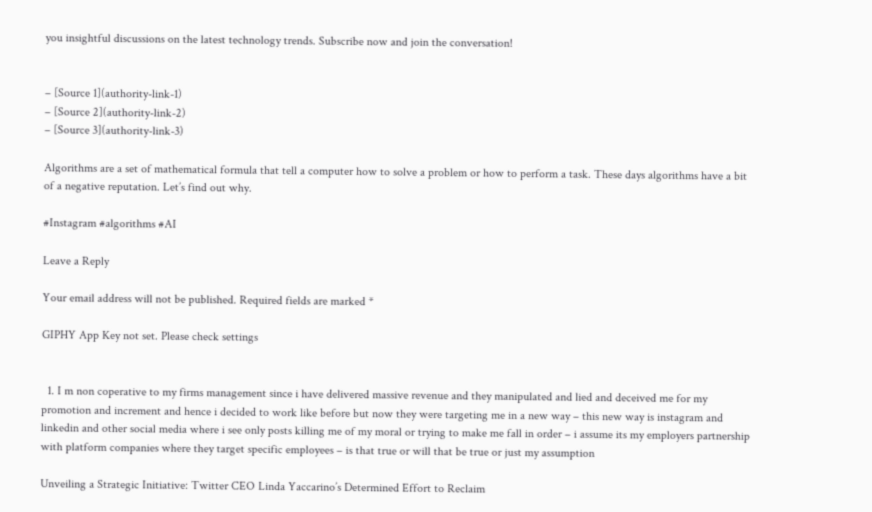you insightful discussions on the latest technology trends. Subscribe now and join the conversation!


– [Source 1](authority-link-1)
– [Source 2](authority-link-2)
– [Source 3](authority-link-3)

Algorithms are a set of mathematical formula that tell a computer how to solve a problem or how to perform a task. These days algorithms have a bit of a negative reputation. Let’s find out why.

#Instagram #algorithms #AI

Leave a Reply

Your email address will not be published. Required fields are marked *

GIPHY App Key not set. Please check settings


  1. I m non coperative to my firms management since i have delivered massive revenue and they manipulated and lied and deceived me for my promotion and increment and hence i decided to work like before but now they were targeting me in a new way – this new way is instagram and linkedin and other social media where i see only posts killing me of my moral or trying to make me fall in order – i assume its my employers partnership with platform companies where they target specific employees – is that true or will that be true or just my assumption

Unveiling a Strategic Initiative: Twitter CEO Linda Yaccarino’s Determined Effort to Reclaim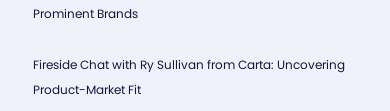Prominent Brands

Fireside Chat with Ry Sullivan from Carta: Uncovering Product-Market Fit